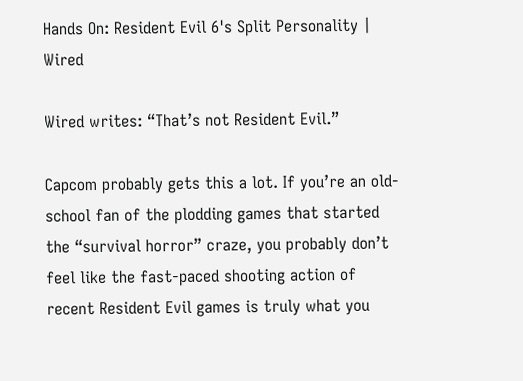Hands On: Resident Evil 6's Split Personality | Wired

Wired writes: “That’s not Resident Evil.”

Capcom probably gets this a lot. If you’re an old-school fan of the plodding games that started the “survival horror” craze, you probably don’t feel like the fast-paced shooting action of recent Resident Evil games is truly what you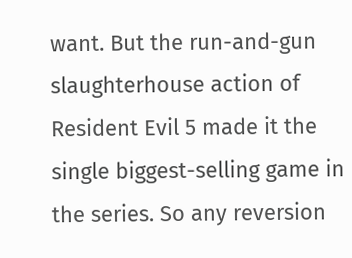want. But the run-and-gun slaughterhouse action of Resident Evil 5 made it the single biggest-selling game in the series. So any reversion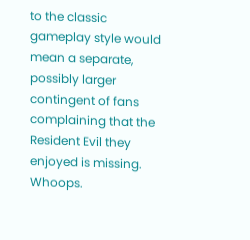to the classic gameplay style would mean a separate, possibly larger contingent of fans complaining that the Resident Evil they enjoyed is missing. Whoops.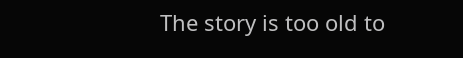The story is too old to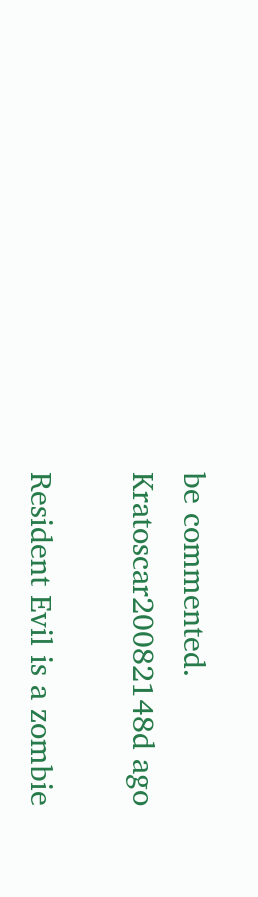be commented.
Kratoscar20082148d ago

Resident Evil is a zombie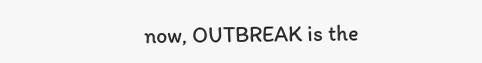now, OUTBREAK is the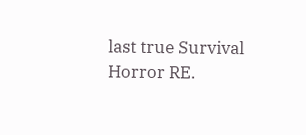last true Survival Horror RE.